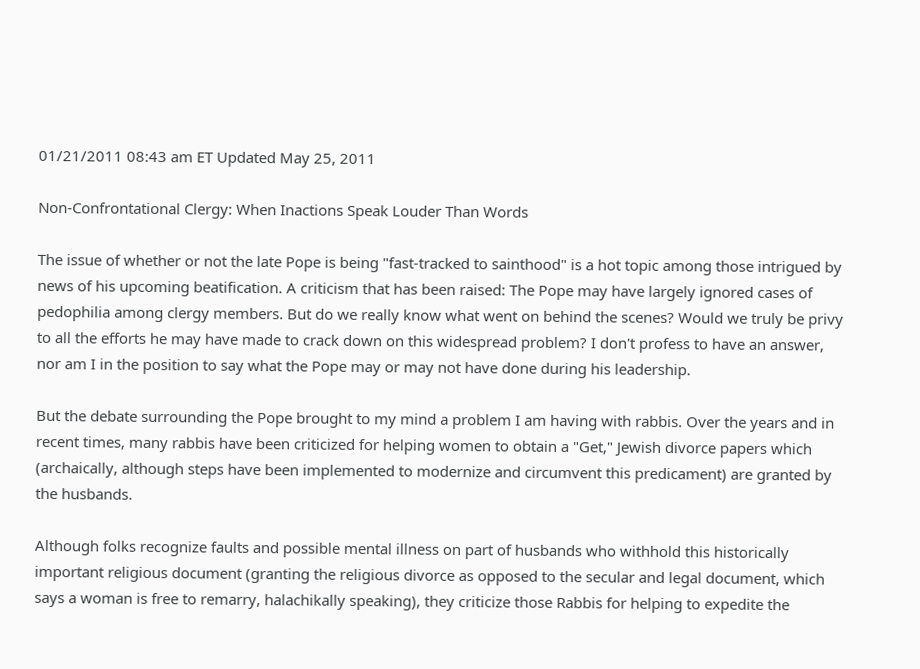01/21/2011 08:43 am ET Updated May 25, 2011

Non-Confrontational Clergy: When Inactions Speak Louder Than Words

The issue of whether or not the late Pope is being "fast-tracked to sainthood" is a hot topic among those intrigued by news of his upcoming beatification. A criticism that has been raised: The Pope may have largely ignored cases of pedophilia among clergy members. But do we really know what went on behind the scenes? Would we truly be privy to all the efforts he may have made to crack down on this widespread problem? I don't profess to have an answer, nor am I in the position to say what the Pope may or may not have done during his leadership.

But the debate surrounding the Pope brought to my mind a problem I am having with rabbis. Over the years and in recent times, many rabbis have been criticized for helping women to obtain a "Get," Jewish divorce papers which (archaically, although steps have been implemented to modernize and circumvent this predicament) are granted by the husbands.

Although folks recognize faults and possible mental illness on part of husbands who withhold this historically important religious document (granting the religious divorce as opposed to the secular and legal document, which says a woman is free to remarry, halachikally speaking), they criticize those Rabbis for helping to expedite the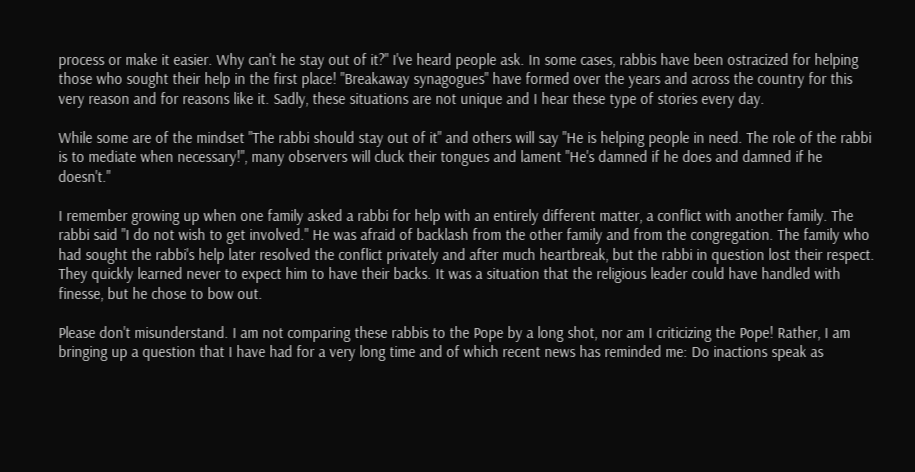process or make it easier. Why can't he stay out of it?" I've heard people ask. In some cases, rabbis have been ostracized for helping those who sought their help in the first place! "Breakaway synagogues" have formed over the years and across the country for this very reason and for reasons like it. Sadly, these situations are not unique and I hear these type of stories every day.

While some are of the mindset "The rabbi should stay out of it" and others will say "He is helping people in need. The role of the rabbi is to mediate when necessary!", many observers will cluck their tongues and lament "He's damned if he does and damned if he doesn't."

I remember growing up when one family asked a rabbi for help with an entirely different matter, a conflict with another family. The rabbi said "I do not wish to get involved." He was afraid of backlash from the other family and from the congregation. The family who had sought the rabbi's help later resolved the conflict privately and after much heartbreak, but the rabbi in question lost their respect. They quickly learned never to expect him to have their backs. It was a situation that the religious leader could have handled with finesse, but he chose to bow out.

Please don't misunderstand. I am not comparing these rabbis to the Pope by a long shot, nor am I criticizing the Pope! Rather, I am bringing up a question that I have had for a very long time and of which recent news has reminded me: Do inactions speak as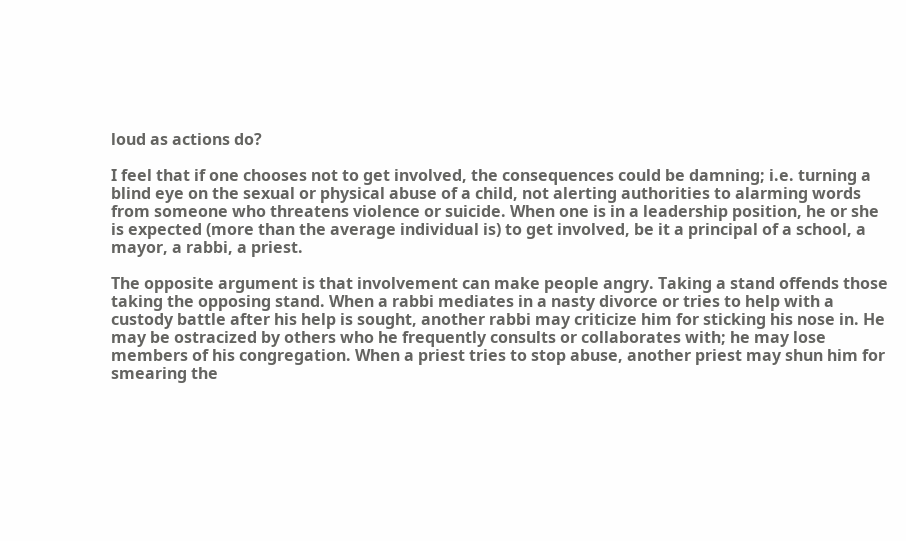loud as actions do?

I feel that if one chooses not to get involved, the consequences could be damning; i.e. turning a blind eye on the sexual or physical abuse of a child, not alerting authorities to alarming words from someone who threatens violence or suicide. When one is in a leadership position, he or she is expected (more than the average individual is) to get involved, be it a principal of a school, a mayor, a rabbi, a priest.

The opposite argument is that involvement can make people angry. Taking a stand offends those taking the opposing stand. When a rabbi mediates in a nasty divorce or tries to help with a custody battle after his help is sought, another rabbi may criticize him for sticking his nose in. He may be ostracized by others who he frequently consults or collaborates with; he may lose members of his congregation. When a priest tries to stop abuse, another priest may shun him for smearing the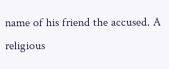name of his friend the accused. A religious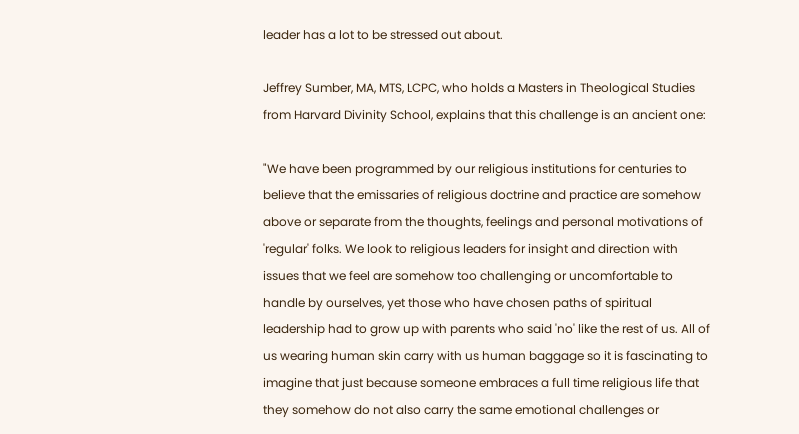leader has a lot to be stressed out about.

Jeffrey Sumber, MA, MTS, LCPC, who holds a Masters in Theological Studies from Harvard Divinity School, explains that this challenge is an ancient one:

"We have been programmed by our religious institutions for centuries to believe that the emissaries of religious doctrine and practice are somehow above or separate from the thoughts, feelings and personal motivations of 'regular' folks. We look to religious leaders for insight and direction with issues that we feel are somehow too challenging or uncomfortable to handle by ourselves, yet those who have chosen paths of spiritual leadership had to grow up with parents who said 'no' like the rest of us. All of us wearing human skin carry with us human baggage so it is fascinating to imagine that just because someone embraces a full time religious life that they somehow do not also carry the same emotional challenges or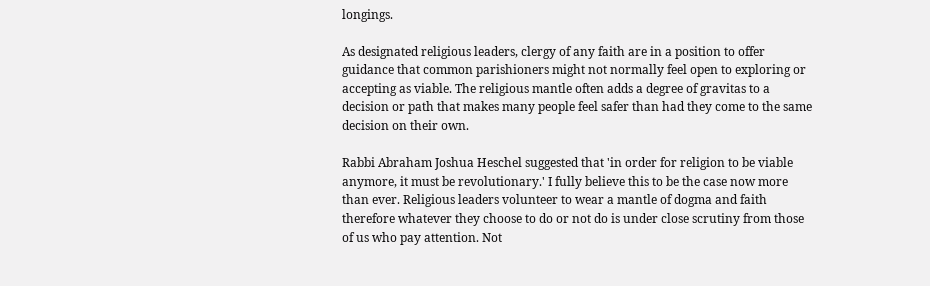longings.

As designated religious leaders, clergy of any faith are in a position to offer guidance that common parishioners might not normally feel open to exploring or accepting as viable. The religious mantle often adds a degree of gravitas to a decision or path that makes many people feel safer than had they come to the same decision on their own.

Rabbi Abraham Joshua Heschel suggested that 'in order for religion to be viable anymore, it must be revolutionary.' I fully believe this to be the case now more than ever. Religious leaders volunteer to wear a mantle of dogma and faith therefore whatever they choose to do or not do is under close scrutiny from those of us who pay attention. Not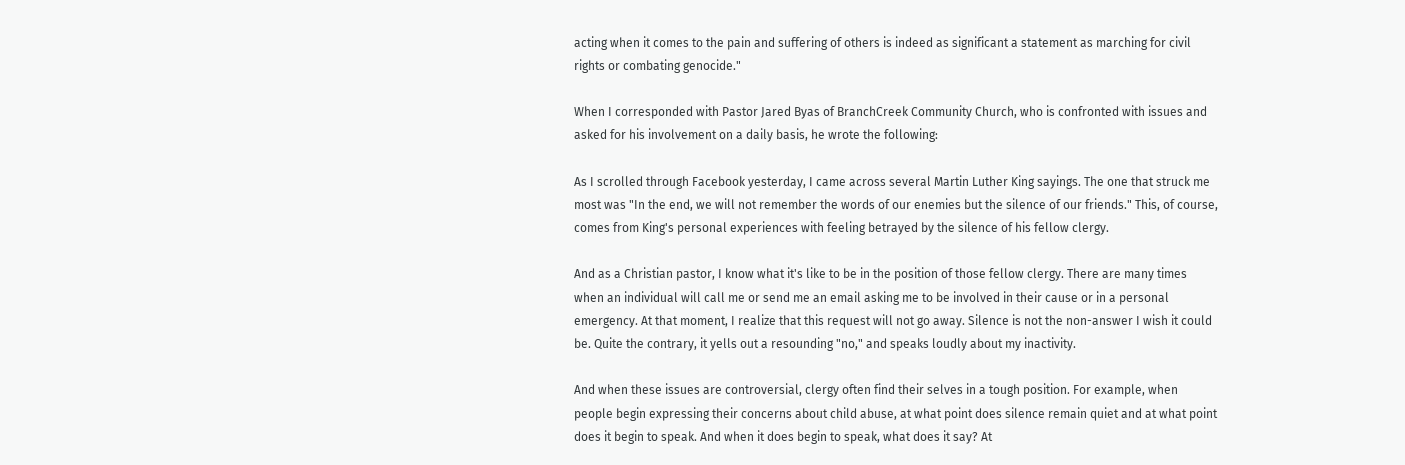acting when it comes to the pain and suffering of others is indeed as significant a statement as marching for civil rights or combating genocide."

When I corresponded with Pastor Jared Byas of BranchCreek Community Church, who is confronted with issues and asked for his involvement on a daily basis, he wrote the following:

As I scrolled through Facebook yesterday, I came across several Martin Luther King sayings. The one that struck me most was "In the end, we will not remember the words of our enemies but the silence of our friends." This, of course, comes from King's personal experiences with feeling betrayed by the silence of his fellow clergy.

And as a Christian pastor, I know what it's like to be in the position of those fellow clergy. There are many times when an individual will call me or send me an email asking me to be involved in their cause or in a personal emergency. At that moment, I realize that this request will not go away. Silence is not the non-answer I wish it could be. Quite the contrary, it yells out a resounding "no," and speaks loudly about my inactivity.

And when these issues are controversial, clergy often find their selves in a tough position. For example, when people begin expressing their concerns about child abuse, at what point does silence remain quiet and at what point does it begin to speak. And when it does begin to speak, what does it say? At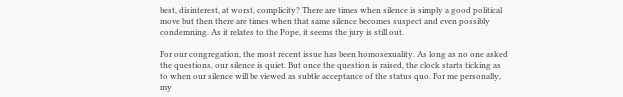best, disinterest, at worst, complicity? There are times when silence is simply a good political move but then there are times when that same silence becomes suspect and even possibly condemning. As it relates to the Pope, it seems the jury is still out.

For our congregation, the most recent issue has been homosexuality. As long as no one asked the questions, our silence is quiet. But once the question is raised, the clock starts ticking as to when our silence will be viewed as subtle acceptance of the status quo. For me personally, my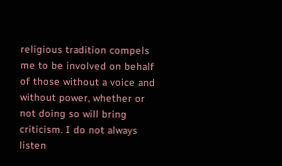religious tradition compels me to be involved on behalf of those without a voice and without power, whether or not doing so will bring criticism. I do not always listen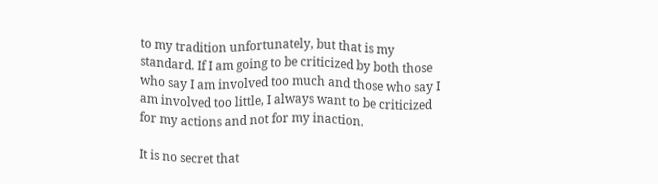to my tradition unfortunately, but that is my standard. If I am going to be criticized by both those who say I am involved too much and those who say I am involved too little, I always want to be criticized for my actions and not for my inaction.

It is no secret that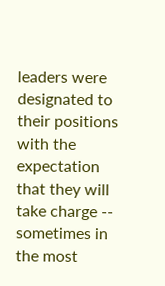leaders were designated to their positions with the expectation that they will take charge -- sometimes in the most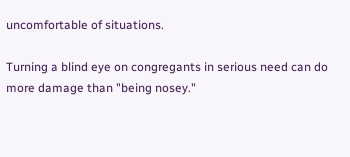uncomfortable of situations.

Turning a blind eye on congregants in serious need can do more damage than "being nosey."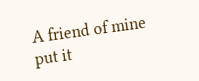A friend of mine put it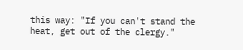this way: "If you can't stand the heat, get out of the clergy."